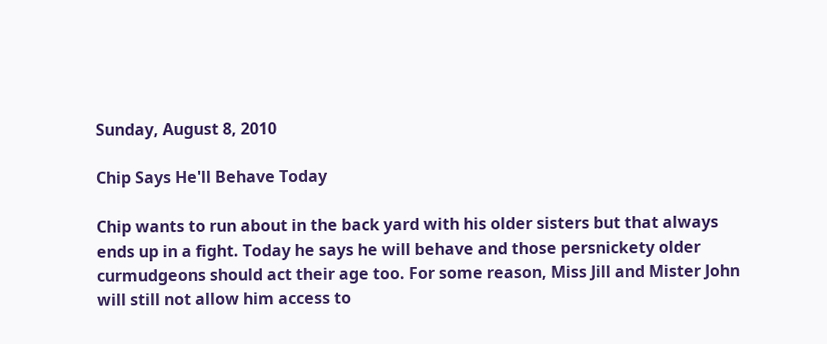Sunday, August 8, 2010

Chip Says He'll Behave Today

Chip wants to run about in the back yard with his older sisters but that always ends up in a fight. Today he says he will behave and those persnickety older curmudgeons should act their age too. For some reason, Miss Jill and Mister John will still not allow him access to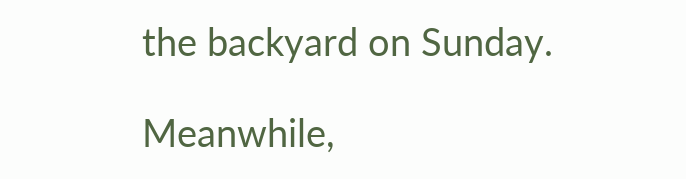the backyard on Sunday.

Meanwhile,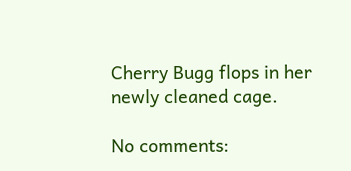Cherry Bugg flops in her newly cleaned cage.

No comments: